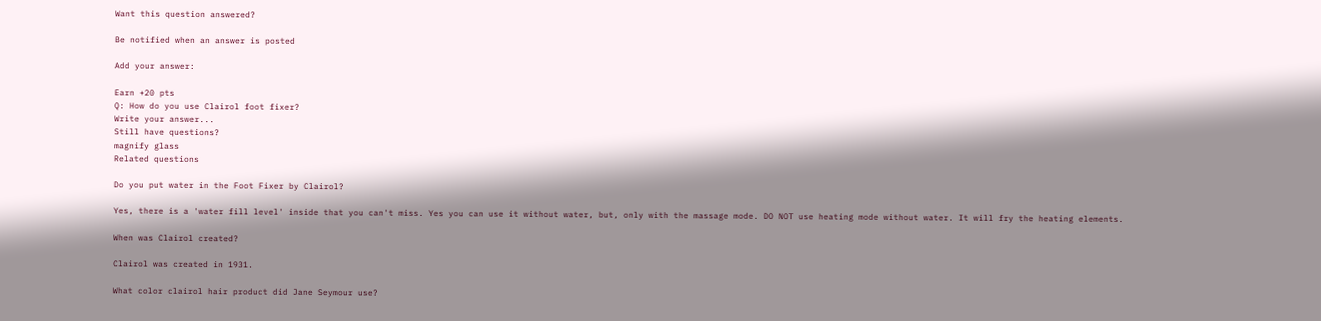Want this question answered?

Be notified when an answer is posted

Add your answer:

Earn +20 pts
Q: How do you use Clairol foot fixer?
Write your answer...
Still have questions?
magnify glass
Related questions

Do you put water in the Foot Fixer by Clairol?

Yes, there is a 'water fill level' inside that you can't miss. Yes you can use it without water, but, only with the massage mode. DO NOT use heating mode without water. It will fry the heating elements.

When was Clairol created?

Clairol was created in 1931.

What color clairol hair product did Jane Seymour use?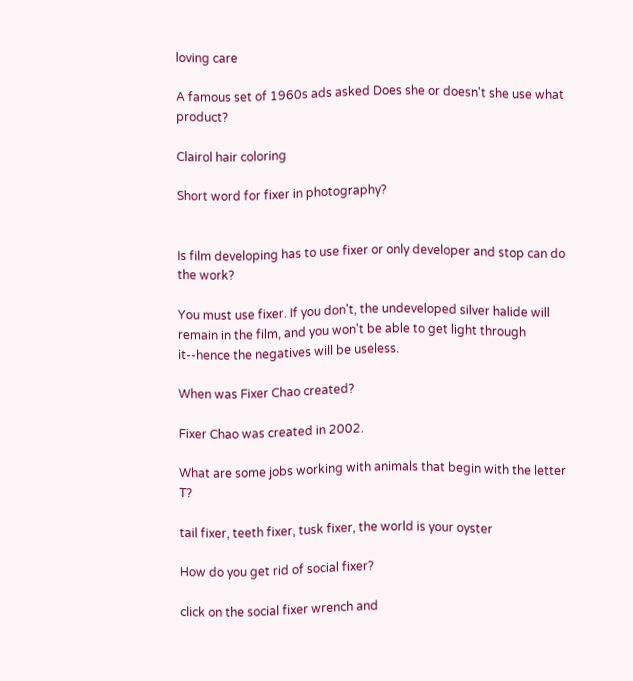loving care

A famous set of 1960s ads asked Does she or doesn't she use what product?

Clairol hair coloring

Short word for fixer in photography?


Is film developing has to use fixer or only developer and stop can do the work?

You must use fixer. If you don't, the undeveloped silver halide will remain in the film, and you won't be able to get light through it--hence the negatives will be useless.

When was Fixer Chao created?

Fixer Chao was created in 2002.

What are some jobs working with animals that begin with the letter T?

tail fixer, teeth fixer, tusk fixer, the world is your oyster

How do you get rid of social fixer?

click on the social fixer wrench and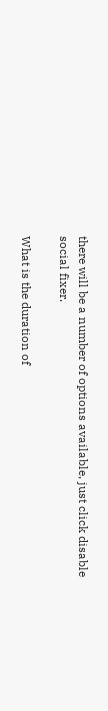there will be a number of options available, just click disable social fixer.

What is the duration of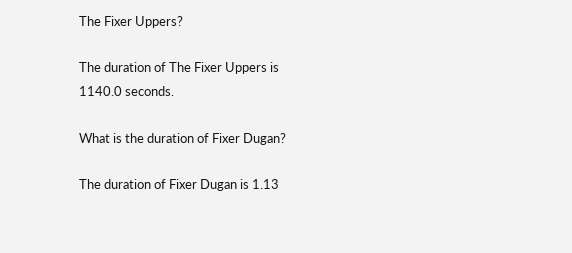The Fixer Uppers?

The duration of The Fixer Uppers is 1140.0 seconds.

What is the duration of Fixer Dugan?

The duration of Fixer Dugan is 1.13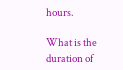hours.

What is the duration of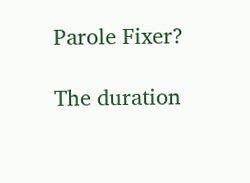Parole Fixer?

The duration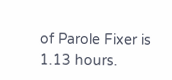of Parole Fixer is 1.13 hours.